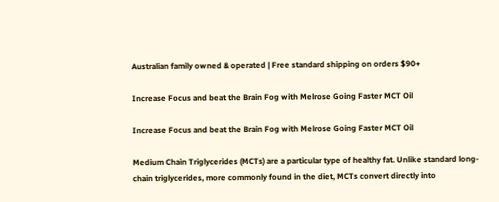Australian family owned & operated | Free standard shipping on orders $90+

Increase Focus and beat the Brain Fog with Melrose Going Faster MCT Oil

Increase Focus and beat the Brain Fog with Melrose Going Faster MCT Oil

Medium Chain Triglycerides (MCTs) are a particular type of healthy fat. Unlike standard long-chain triglycerides, more commonly found in the diet, MCTs convert directly into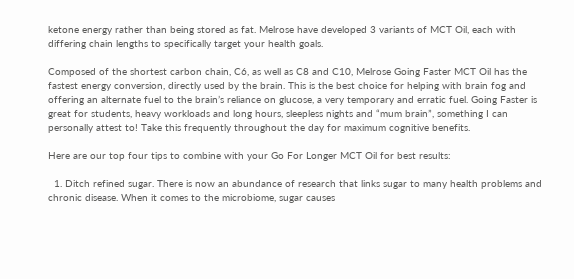ketone energy rather than being stored as fat. Melrose have developed 3 variants of MCT Oil, each with differing chain lengths to specifically target your health goals.

Composed of the shortest carbon chain, C6, as well as C8 and C10, Melrose Going Faster MCT Oil has the fastest energy conversion, directly used by the brain. This is the best choice for helping with brain fog and offering an alternate fuel to the brain’s reliance on glucose, a very temporary and erratic fuel. Going Faster is great for students, heavy workloads and long hours, sleepless nights and “mum brain”, something I can personally attest to! Take this frequently throughout the day for maximum cognitive benefits.

Here are our top four tips to combine with your Go For Longer MCT Oil for best results:

  1. Ditch refined sugar. There is now an abundance of research that links sugar to many health problems and chronic disease. When it comes to the microbiome, sugar causes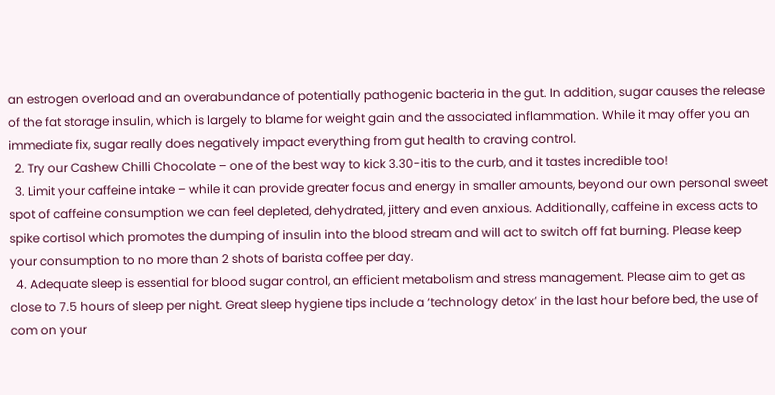an estrogen overload and an overabundance of potentially pathogenic bacteria in the gut. In addition, sugar causes the release of the fat storage insulin, which is largely to blame for weight gain and the associated inflammation. While it may offer you an immediate fix, sugar really does negatively impact everything from gut health to craving control.
  2. Try our Cashew Chilli Chocolate – one of the best way to kick 3.30-itis to the curb, and it tastes incredible too!
  3. Limit your caffeine intake – while it can provide greater focus and energy in smaller amounts, beyond our own personal sweet spot of caffeine consumption we can feel depleted, dehydrated, jittery and even anxious. Additionally, caffeine in excess acts to spike cortisol which promotes the dumping of insulin into the blood stream and will act to switch off fat burning. Please keep your consumption to no more than 2 shots of barista coffee per day.
  4. Adequate sleep is essential for blood sugar control, an efficient metabolism and stress management. Please aim to get as close to 7.5 hours of sleep per night. Great sleep hygiene tips include a ‘technology detox’ in the last hour before bed, the use of com on your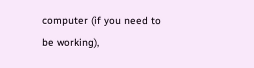computer (if you need to be working),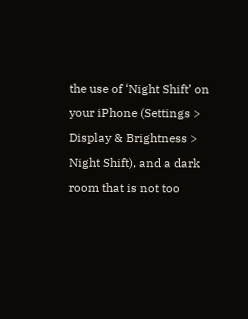the use of ‘Night Shift’ on your iPhone (Settings > Display & Brightness > Night Shift), and a dark room that is not too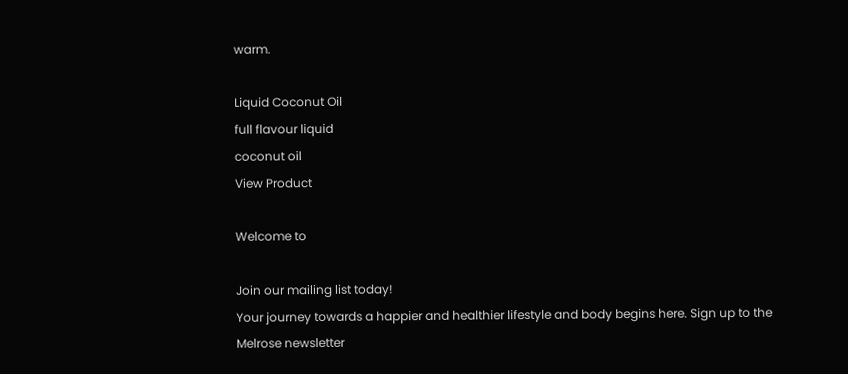warm.

Liquid Coconut Oil
full flavour liquid
coconut oil
View Product

Welcome to

Join our mailing list today!
Your journey towards a happier and healthier lifestyle and body begins here. Sign up to the Melrose newsletter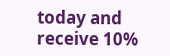today and receive 10%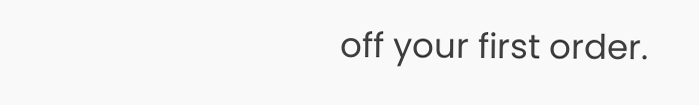off your first order.